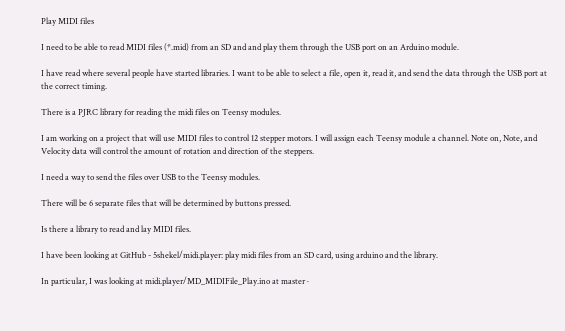Play MIDI files

I need to be able to read MIDI files (*.mid) from an SD and and play them through the USB port on an Arduino module.

I have read where several people have started libraries. I want to be able to select a file, open it, read it, and send the data through the USB port at the correct timing.

There is a PJRC library for reading the midi files on Teensy modules.

I am working on a project that will use MIDI files to control 12 stepper motors. I will assign each Teensy module a channel. Note on, Note, and Velocity data will control the amount of rotation and direction of the steppers.

I need a way to send the files over USB to the Teensy modules.

There will be 6 separate files that will be determined by buttons pressed.

Is there a library to read and lay MIDI files.

I have been looking at GitHub - 5shekel/midi.player: play midi files from an SD card, using arduino and the library.

In particular, I was looking at midi.player/MD_MIDIFile_Play.ino at master ·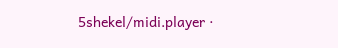5shekel/midi.player ·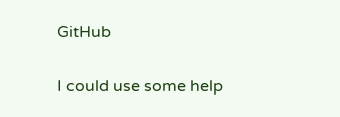GitHub

I could use some help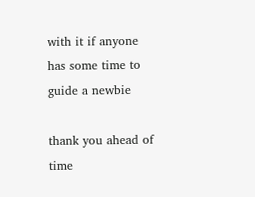with it if anyone has some time to guide a newbie

thank you ahead of time